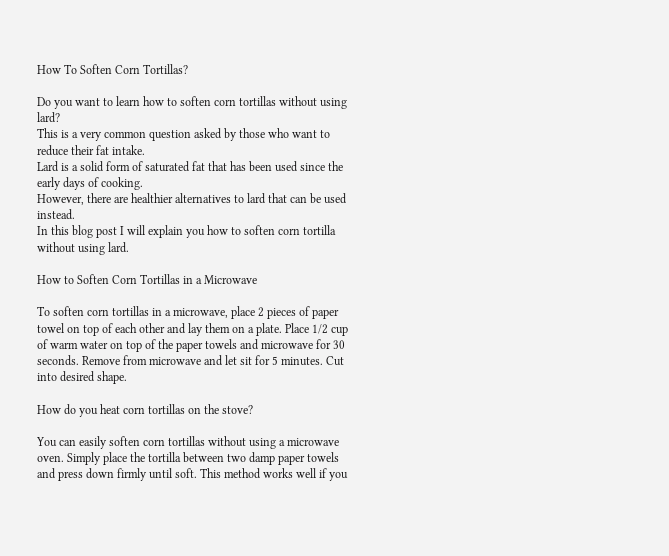How To Soften Corn Tortillas?

Do you want to learn how to soften corn tortillas without using lard?
This is a very common question asked by those who want to reduce their fat intake.
Lard is a solid form of saturated fat that has been used since the early days of cooking.
However, there are healthier alternatives to lard that can be used instead.
In this blog post I will explain you how to soften corn tortilla without using lard.

How to Soften Corn Tortillas in a Microwave

To soften corn tortillas in a microwave, place 2 pieces of paper towel on top of each other and lay them on a plate. Place 1/2 cup of warm water on top of the paper towels and microwave for 30 seconds. Remove from microwave and let sit for 5 minutes. Cut into desired shape.

How do you heat corn tortillas on the stove?

You can easily soften corn tortillas without using a microwave oven. Simply place the tortilla between two damp paper towels and press down firmly until soft. This method works well if you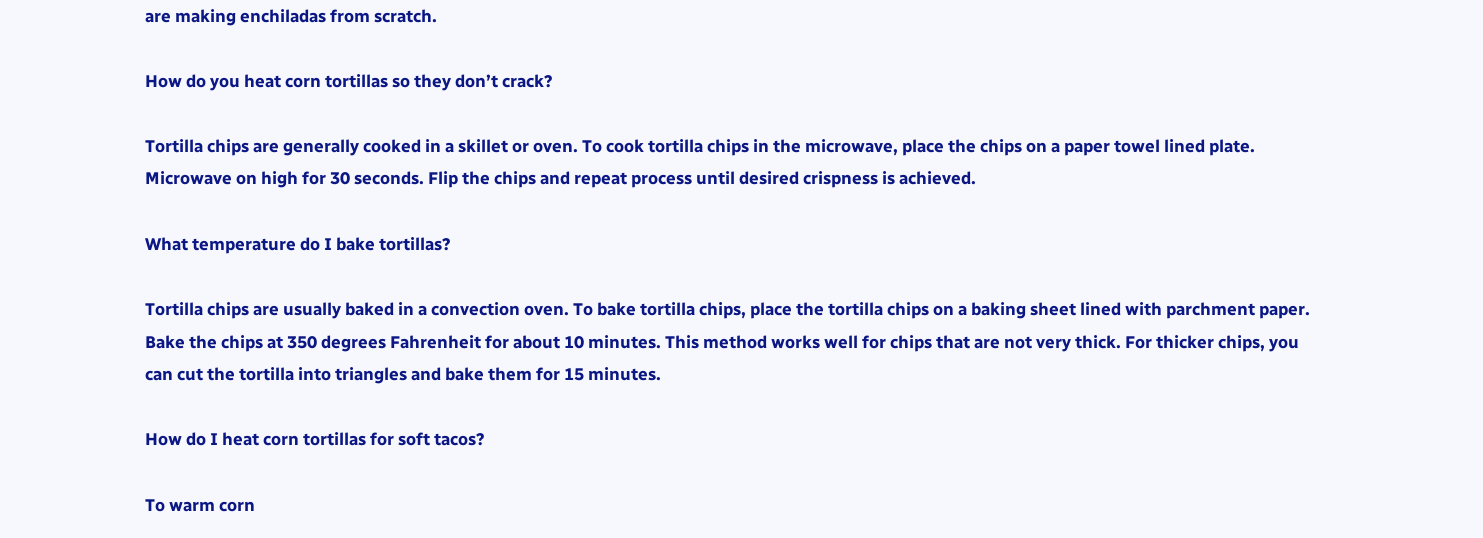are making enchiladas from scratch.

How do you heat corn tortillas so they don’t crack?

Tortilla chips are generally cooked in a skillet or oven. To cook tortilla chips in the microwave, place the chips on a paper towel lined plate. Microwave on high for 30 seconds. Flip the chips and repeat process until desired crispness is achieved.

What temperature do I bake tortillas?

Tortilla chips are usually baked in a convection oven. To bake tortilla chips, place the tortilla chips on a baking sheet lined with parchment paper. Bake the chips at 350 degrees Fahrenheit for about 10 minutes. This method works well for chips that are not very thick. For thicker chips, you can cut the tortilla into triangles and bake them for 15 minutes.

How do I heat corn tortillas for soft tacos?

To warm corn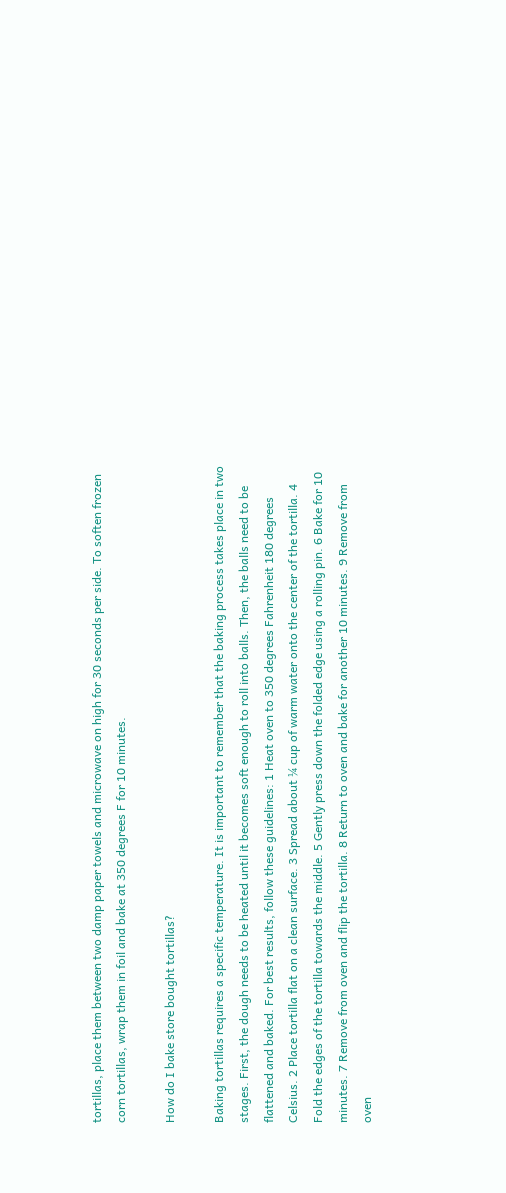tortillas, place them between two damp paper towels and microwave on high for 30 seconds per side. To soften frozen corn tortillas, wrap them in foil and bake at 350 degrees F for 10 minutes.

How do I bake store bought tortillas?

Baking tortillas requires a specific temperature. It is important to remember that the baking process takes place in two stages. First, the dough needs to be heated until it becomes soft enough to roll into balls. Then, the balls need to be flattened and baked. For best results, follow these guidelines: 1 Heat oven to 350 degrees Fahrenheit 180 degrees Celsius. 2 Place tortilla flat on a clean surface. 3 Spread about ¼ cup of warm water onto the center of the tortilla. 4 Fold the edges of the tortilla towards the middle. 5 Gently press down the folded edge using a rolling pin. 6 Bake for 10 minutes. 7 Remove from oven and flip the tortilla. 8 Return to oven and bake for another 10 minutes. 9 Remove from oven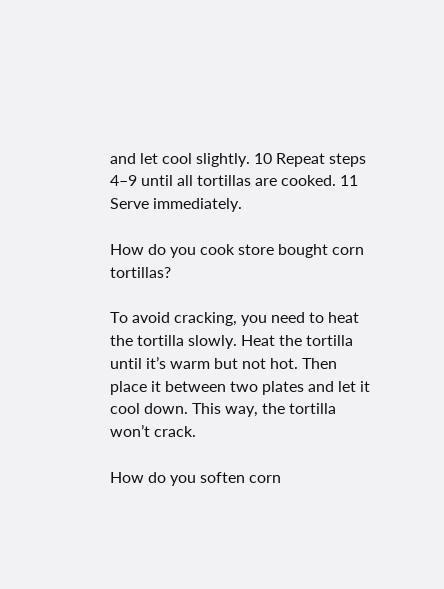and let cool slightly. 10 Repeat steps 4–9 until all tortillas are cooked. 11 Serve immediately.

How do you cook store bought corn tortillas?

To avoid cracking, you need to heat the tortilla slowly. Heat the tortilla until it’s warm but not hot. Then place it between two plates and let it cool down. This way, the tortilla won’t crack.

How do you soften corn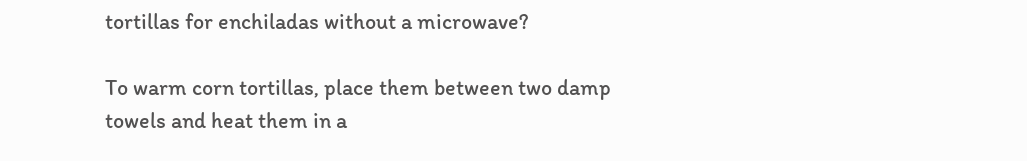tortillas for enchiladas without a microwave?

To warm corn tortillas, place them between two damp towels and heat them in a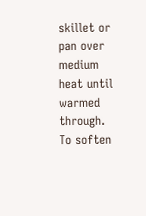skillet or pan over medium heat until warmed through. To soften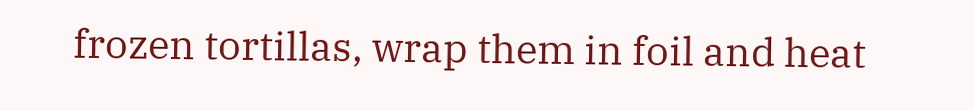frozen tortillas, wrap them in foil and heat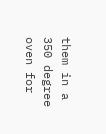them in a 350 degree oven for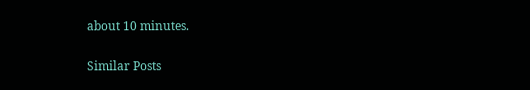about 10 minutes.

Similar Posts